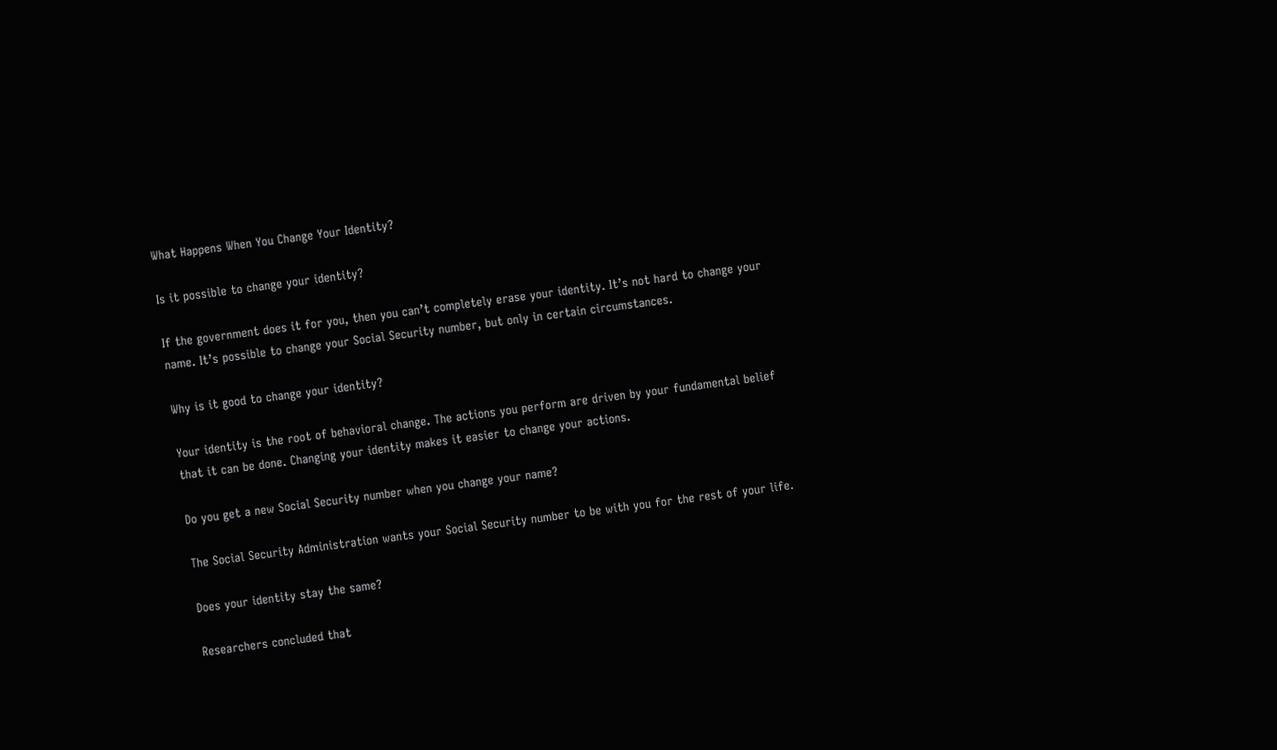What Happens When You Change Your Identity?

Is it possible to change your identity?

If the government does it for you, then you can’t completely erase your identity. It’s not hard to change your name. It’s possible to change your Social Security number, but only in certain circumstances.

Why is it good to change your identity?

Your identity is the root of behavioral change. The actions you perform are driven by your fundamental belief that it can be done. Changing your identity makes it easier to change your actions.

Do you get a new Social Security number when you change your name?

The Social Security Administration wants your Social Security number to be with you for the rest of your life.

Does your identity stay the same?

Researchers concluded that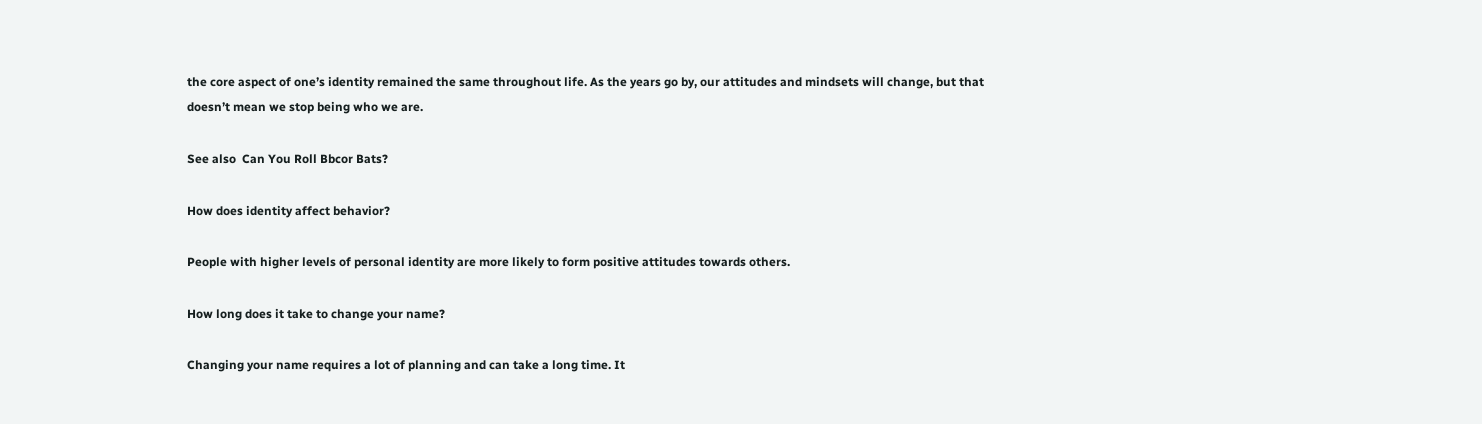the core aspect of one’s identity remained the same throughout life. As the years go by, our attitudes and mindsets will change, but that doesn’t mean we stop being who we are.

See also  Can You Roll Bbcor Bats?

How does identity affect behavior?

People with higher levels of personal identity are more likely to form positive attitudes towards others.

How long does it take to change your name?

Changing your name requires a lot of planning and can take a long time. It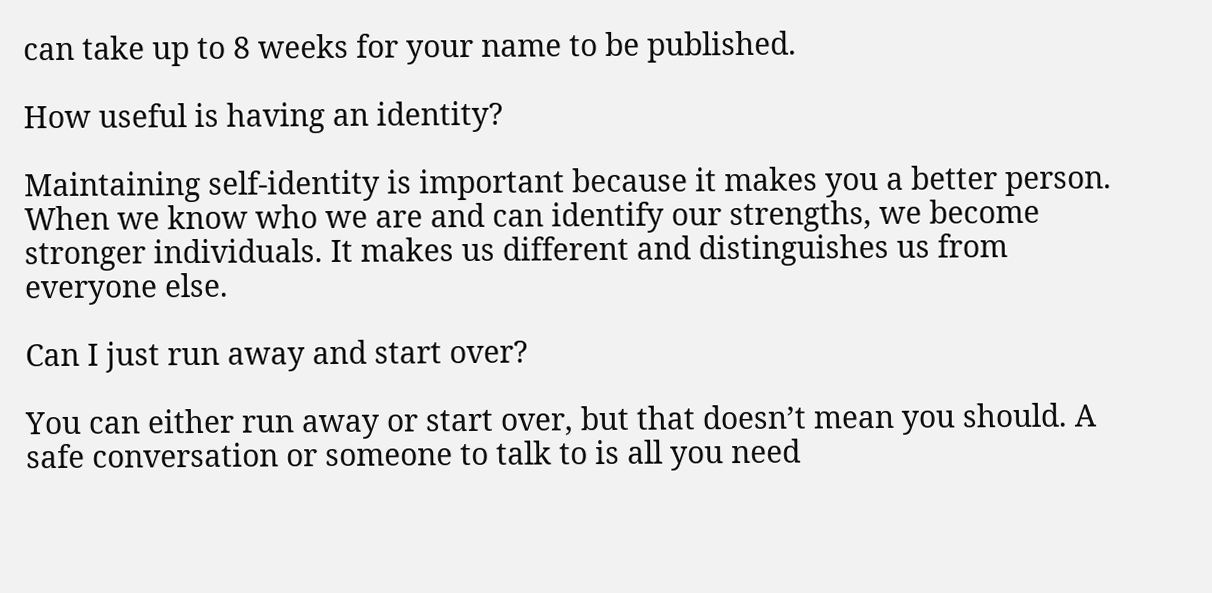can take up to 8 weeks for your name to be published.

How useful is having an identity?

Maintaining self-identity is important because it makes you a better person. When we know who we are and can identify our strengths, we become stronger individuals. It makes us different and distinguishes us from everyone else.

Can I just run away and start over?

You can either run away or start over, but that doesn’t mean you should. A safe conversation or someone to talk to is all you need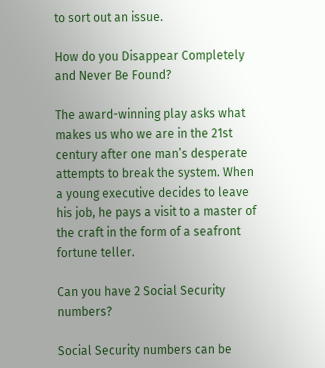to sort out an issue.

How do you Disappear Completely and Never Be Found?

The award-winning play asks what makes us who we are in the 21st century after one man’s desperate attempts to break the system. When a young executive decides to leave his job, he pays a visit to a master of the craft in the form of a seafront fortune teller.

Can you have 2 Social Security numbers?

Social Security numbers can be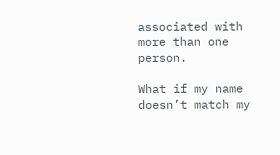associated with more than one person.

What if my name doesn’t match my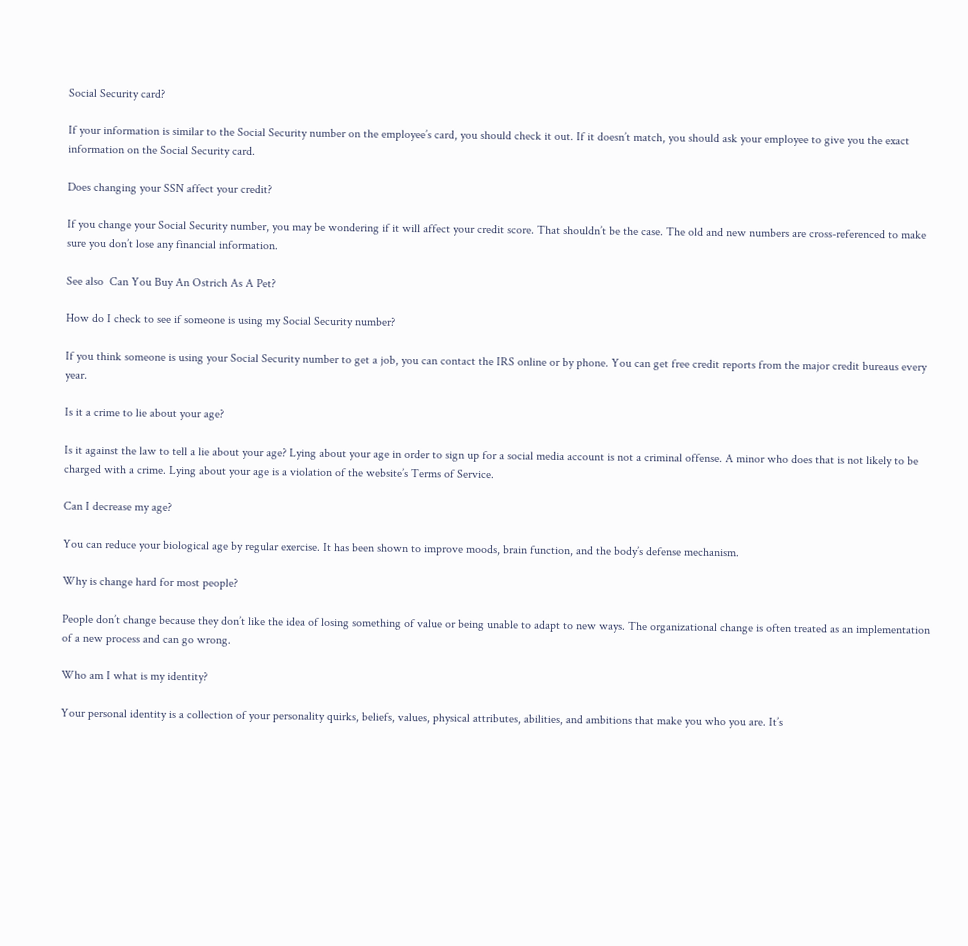Social Security card?

If your information is similar to the Social Security number on the employee’s card, you should check it out. If it doesn’t match, you should ask your employee to give you the exact information on the Social Security card.

Does changing your SSN affect your credit?

If you change your Social Security number, you may be wondering if it will affect your credit score. That shouldn’t be the case. The old and new numbers are cross-referenced to make sure you don’t lose any financial information.

See also  Can You Buy An Ostrich As A Pet?

How do I check to see if someone is using my Social Security number?

If you think someone is using your Social Security number to get a job, you can contact the IRS online or by phone. You can get free credit reports from the major credit bureaus every year.

Is it a crime to lie about your age?

Is it against the law to tell a lie about your age? Lying about your age in order to sign up for a social media account is not a criminal offense. A minor who does that is not likely to be charged with a crime. Lying about your age is a violation of the website’s Terms of Service.

Can I decrease my age?

You can reduce your biological age by regular exercise. It has been shown to improve moods, brain function, and the body’s defense mechanism.

Why is change hard for most people?

People don’t change because they don’t like the idea of losing something of value or being unable to adapt to new ways. The organizational change is often treated as an implementation of a new process and can go wrong.

Who am I what is my identity?

Your personal identity is a collection of your personality quirks, beliefs, values, physical attributes, abilities, and ambitions that make you who you are. It’s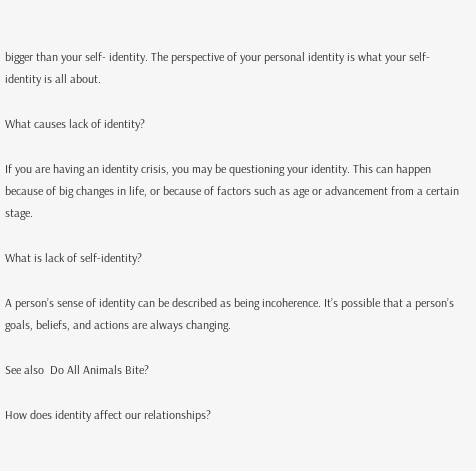bigger than your self- identity. The perspective of your personal identity is what your self-identity is all about.

What causes lack of identity?

If you are having an identity crisis, you may be questioning your identity. This can happen because of big changes in life, or because of factors such as age or advancement from a certain stage.

What is lack of self-identity?

A person’s sense of identity can be described as being incoherence. It’s possible that a person’s goals, beliefs, and actions are always changing.

See also  Do All Animals Bite?

How does identity affect our relationships?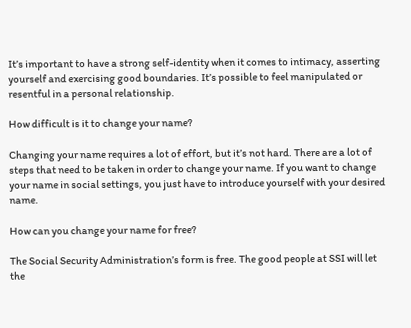It’s important to have a strong self-identity when it comes to intimacy, asserting yourself and exercising good boundaries. It’s possible to feel manipulated or resentful in a personal relationship.

How difficult is it to change your name?

Changing your name requires a lot of effort, but it’s not hard. There are a lot of steps that need to be taken in order to change your name. If you want to change your name in social settings, you just have to introduce yourself with your desired name.

How can you change your name for free?

The Social Security Administration’s form is free. The good people at SSI will let the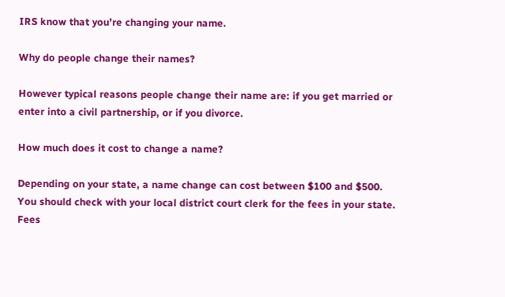IRS know that you’re changing your name.

Why do people change their names?

However typical reasons people change their name are: if you get married or enter into a civil partnership, or if you divorce.

How much does it cost to change a name?

Depending on your state, a name change can cost between $100 and $500. You should check with your local district court clerk for the fees in your state. Fees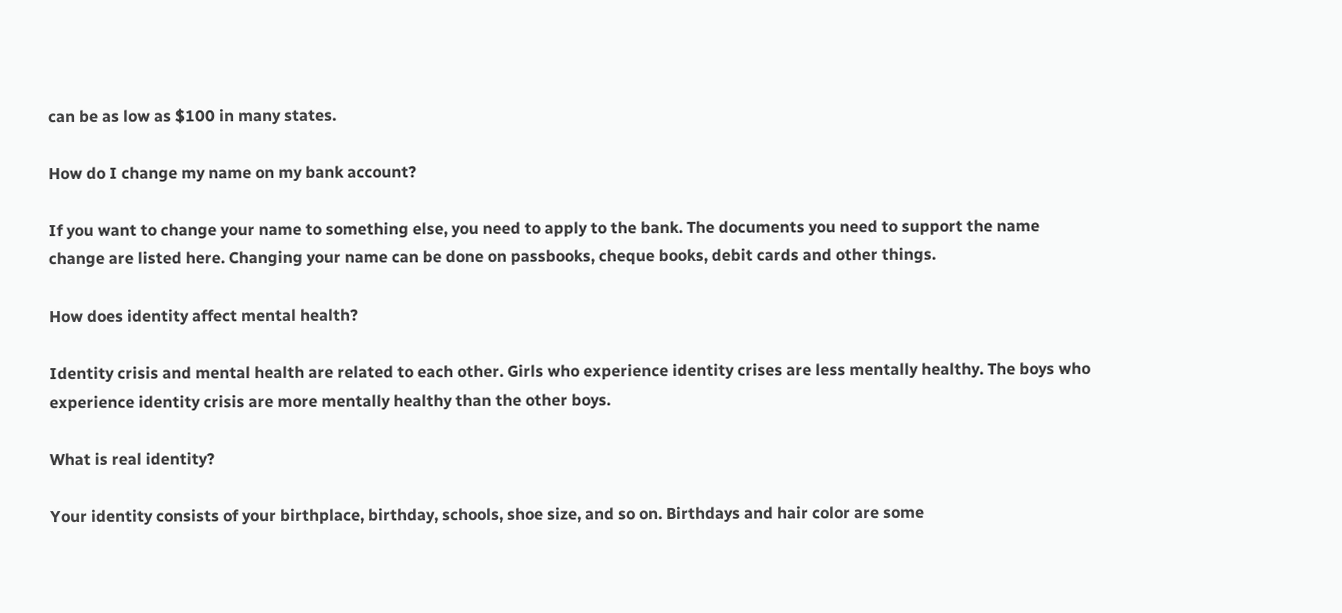can be as low as $100 in many states.

How do I change my name on my bank account?

If you want to change your name to something else, you need to apply to the bank. The documents you need to support the name change are listed here. Changing your name can be done on passbooks, cheque books, debit cards and other things.

How does identity affect mental health?

Identity crisis and mental health are related to each other. Girls who experience identity crises are less mentally healthy. The boys who experience identity crisis are more mentally healthy than the other boys.

What is real identity?

Your identity consists of your birthplace, birthday, schools, shoe size, and so on. Birthdays and hair color are some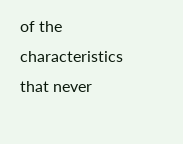of the characteristics that never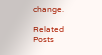change.

Related Posts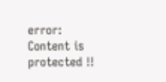error: Content is protected !!